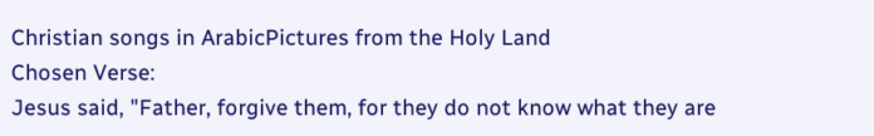Christian songs in ArabicPictures from the Holy Land
Chosen Verse:
Jesus said, "Father, forgive them, for they do not know what they are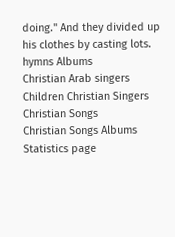doing." And they divided up his clothes by casting lots.
hymns Albums
Christian Arab singers
Children Christian Singers
Christian Songs
Christian Songs Albums
Statistics page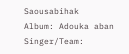Saousabihak
Album: Adouka aban
Singer/Team: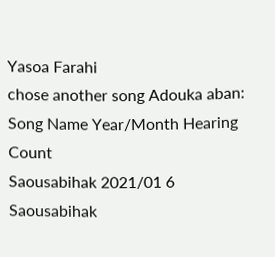Yasoa Farahi
chose another song Adouka aban:
Song Name Year/Month Hearing Count
Saousabihak 2021/01 6
Saousabihak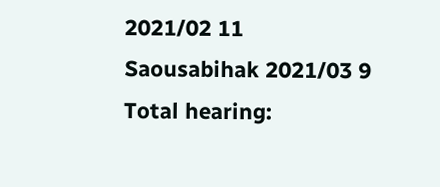2021/02 11
Saousabihak 2021/03 9
Total hearing: